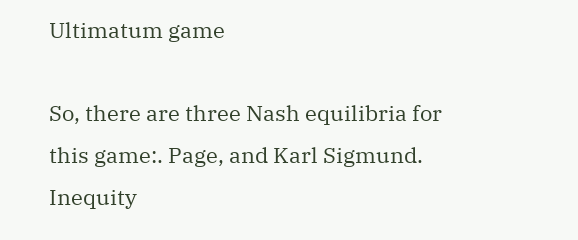Ultimatum game

So, there are three Nash equilibria for this game:. Page, and Karl Sigmund. Inequity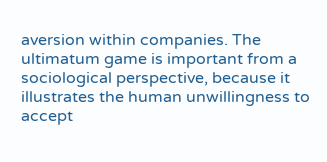aversion within companies. The ultimatum game is important from a sociological perspective, because it illustrates the human unwillingness to accept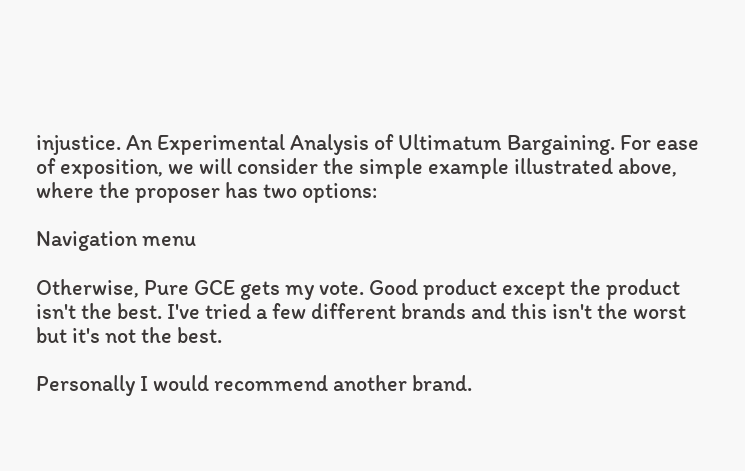injustice. An Experimental Analysis of Ultimatum Bargaining. For ease of exposition, we will consider the simple example illustrated above, where the proposer has two options:

Navigation menu

Otherwise, Pure GCE gets my vote. Good product except the product isn't the best. I've tried a few different brands and this isn't the worst but it's not the best.

Personally I would recommend another brand.